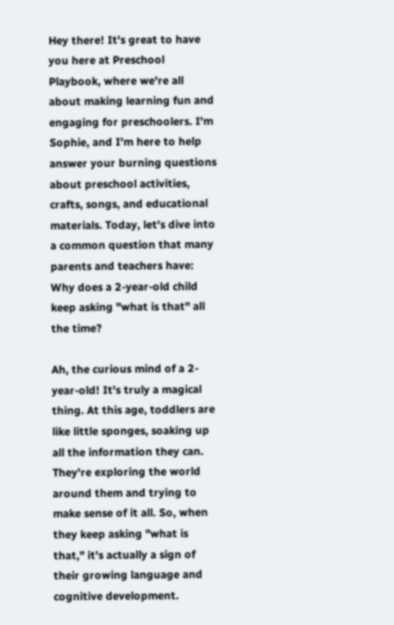Hey there! It's great to have you here at Preschool Playbook, where we're all about making learning fun and engaging for preschoolers. I'm Sophie, and I'm here to help answer your burning questions about preschool activities, crafts, songs, and educational materials. Today, let's dive into a common question that many parents and teachers have: Why does a 2-year-old child keep asking "what is that" all the time?

Ah, the curious mind of a 2-year-old! It's truly a magical thing. At this age, toddlers are like little sponges, soaking up all the information they can. They're exploring the world around them and trying to make sense of it all. So, when they keep asking "what is that," it's actually a sign of their growing language and cognitive development.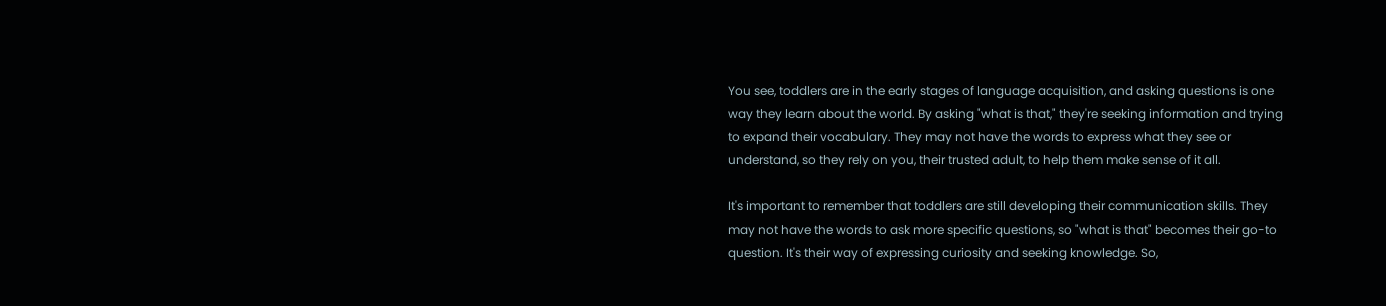You see, toddlers are in the early stages of language acquisition, and asking questions is one way they learn about the world. By asking "what is that," they're seeking information and trying to expand their vocabulary. They may not have the words to express what they see or understand, so they rely on you, their trusted adult, to help them make sense of it all.

It's important to remember that toddlers are still developing their communication skills. They may not have the words to ask more specific questions, so "what is that" becomes their go-to question. It's their way of expressing curiosity and seeking knowledge. So,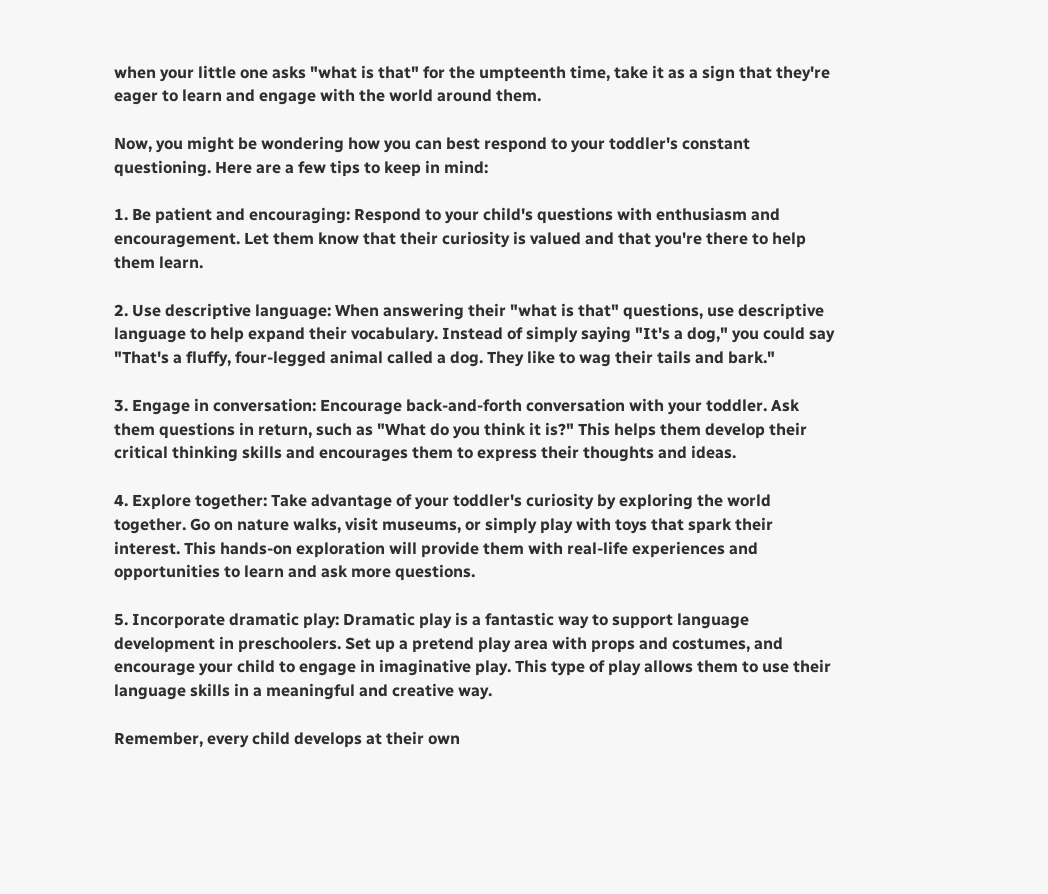when your little one asks "what is that" for the umpteenth time, take it as a sign that they're eager to learn and engage with the world around them.

Now, you might be wondering how you can best respond to your toddler's constant questioning. Here are a few tips to keep in mind:

1. Be patient and encouraging: Respond to your child's questions with enthusiasm and encouragement. Let them know that their curiosity is valued and that you're there to help them learn.

2. Use descriptive language: When answering their "what is that" questions, use descriptive language to help expand their vocabulary. Instead of simply saying "It's a dog," you could say "That's a fluffy, four-legged animal called a dog. They like to wag their tails and bark."

3. Engage in conversation: Encourage back-and-forth conversation with your toddler. Ask them questions in return, such as "What do you think it is?" This helps them develop their critical thinking skills and encourages them to express their thoughts and ideas.

4. Explore together: Take advantage of your toddler's curiosity by exploring the world together. Go on nature walks, visit museums, or simply play with toys that spark their interest. This hands-on exploration will provide them with real-life experiences and opportunities to learn and ask more questions.

5. Incorporate dramatic play: Dramatic play is a fantastic way to support language development in preschoolers. Set up a pretend play area with props and costumes, and encourage your child to engage in imaginative play. This type of play allows them to use their language skills in a meaningful and creative way.

Remember, every child develops at their own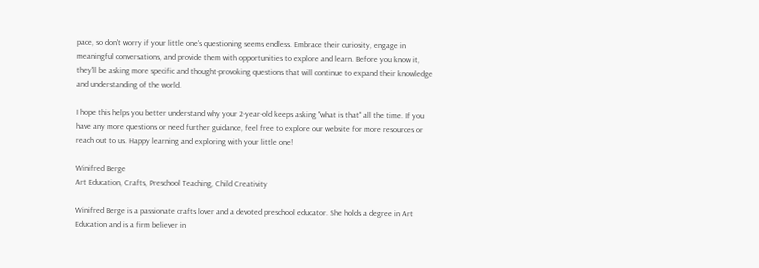pace, so don't worry if your little one's questioning seems endless. Embrace their curiosity, engage in meaningful conversations, and provide them with opportunities to explore and learn. Before you know it, they'll be asking more specific and thought-provoking questions that will continue to expand their knowledge and understanding of the world.

I hope this helps you better understand why your 2-year-old keeps asking "what is that" all the time. If you have any more questions or need further guidance, feel free to explore our website for more resources or reach out to us. Happy learning and exploring with your little one!

Winifred Berge
Art Education, Crafts, Preschool Teaching, Child Creativity

Winifred Berge is a passionate crafts lover and a devoted preschool educator. She holds a degree in Art Education and is a firm believer in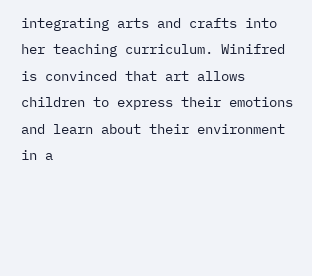integrating arts and crafts into her teaching curriculum. Winifred is convinced that art allows children to express their emotions and learn about their environment in a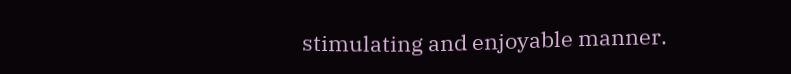stimulating and enjoyable manner.